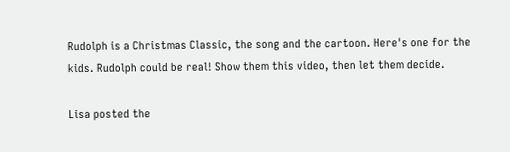Rudolph is a Christmas Classic, the song and the cartoon. Here's one for the kids. Rudolph could be real! Show them this video, then let them decide.

Lisa posted the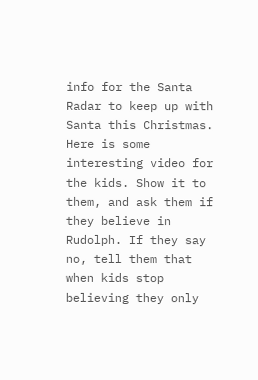info for the Santa Radar to keep up with Santa this Christmas. Here is some interesting video for the kids. Show it to them, and ask them if they believe in Rudolph. If they say no, tell them that when kids stop believing they only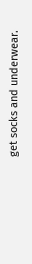get socks and underwear.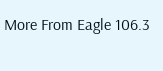More From Eagle 106.3